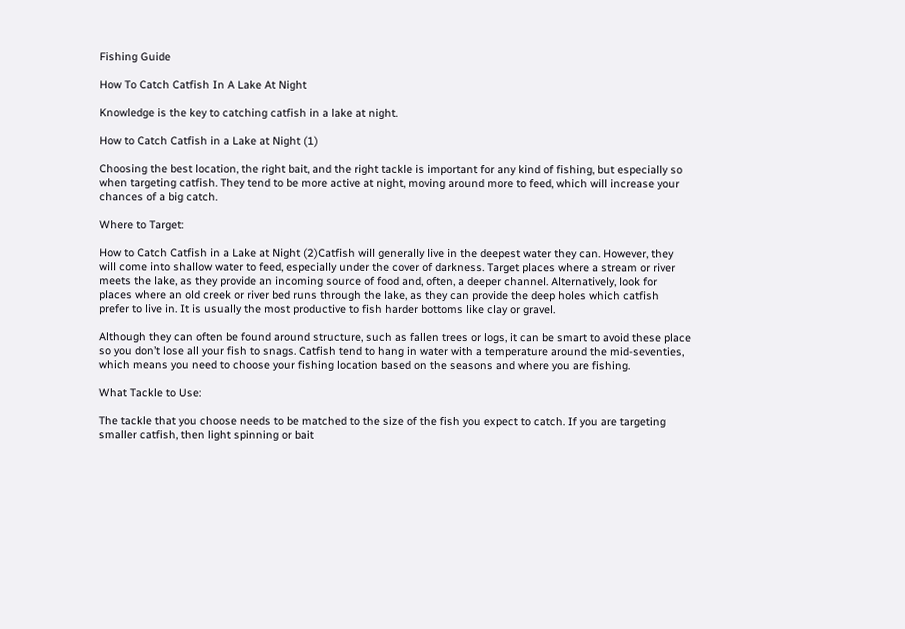Fishing Guide

How To Catch Catfish In A Lake At Night

Knowledge is the key to catching catfish in a lake at night.

How to Catch Catfish in a Lake at Night (1)

Choosing the best location, the right bait, and the right tackle is important for any kind of fishing, but especially so when targeting catfish. They tend to be more active at night, moving around more to feed, which will increase your chances of a big catch.

Where to Target:

How to Catch Catfish in a Lake at Night (2)Catfish will generally live in the deepest water they can. However, they will come into shallow water to feed, especially under the cover of darkness. Target places where a stream or river meets the lake, as they provide an incoming source of food and, often, a deeper channel. Alternatively, look for places where an old creek or river bed runs through the lake, as they can provide the deep holes which catfish prefer to live in. It is usually the most productive to fish harder bottoms like clay or gravel.

Although they can often be found around structure, such as fallen trees or logs, it can be smart to avoid these place so you don’t lose all your fish to snags. Catfish tend to hang in water with a temperature around the mid-seventies, which means you need to choose your fishing location based on the seasons and where you are fishing.

What Tackle to Use:

The tackle that you choose needs to be matched to the size of the fish you expect to catch. If you are targeting smaller catfish, then light spinning or bait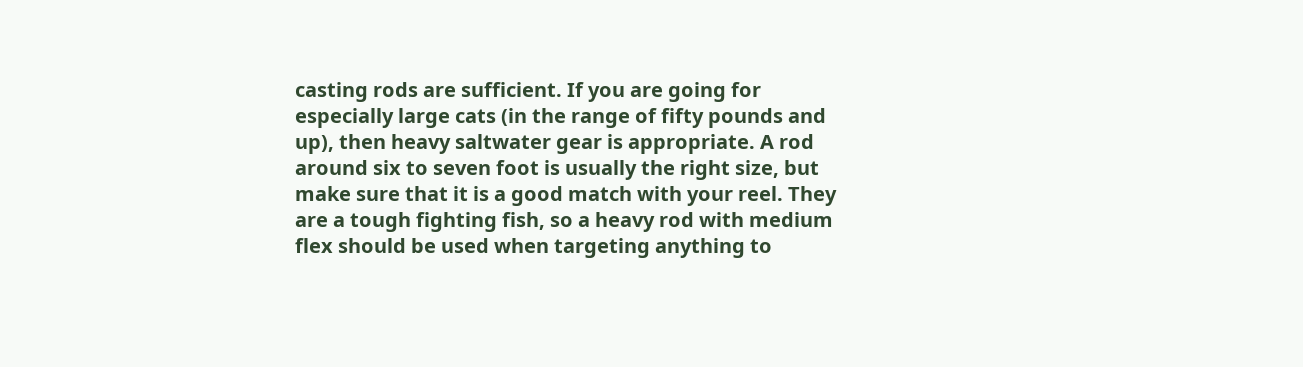casting rods are sufficient. If you are going for especially large cats (in the range of fifty pounds and up), then heavy saltwater gear is appropriate. A rod around six to seven foot is usually the right size, but make sure that it is a good match with your reel. They are a tough fighting fish, so a heavy rod with medium flex should be used when targeting anything to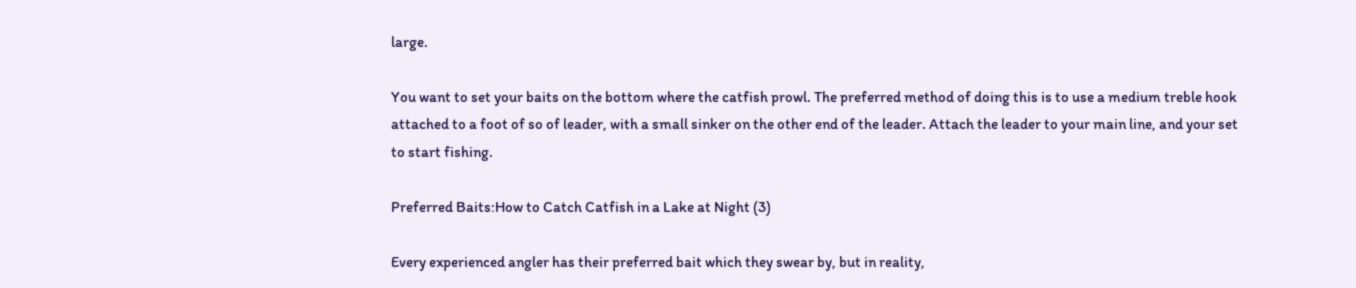large.

You want to set your baits on the bottom where the catfish prowl. The preferred method of doing this is to use a medium treble hook attached to a foot of so of leader, with a small sinker on the other end of the leader. Attach the leader to your main line, and your set to start fishing.

Preferred Baits:How to Catch Catfish in a Lake at Night (3)

Every experienced angler has their preferred bait which they swear by, but in reality,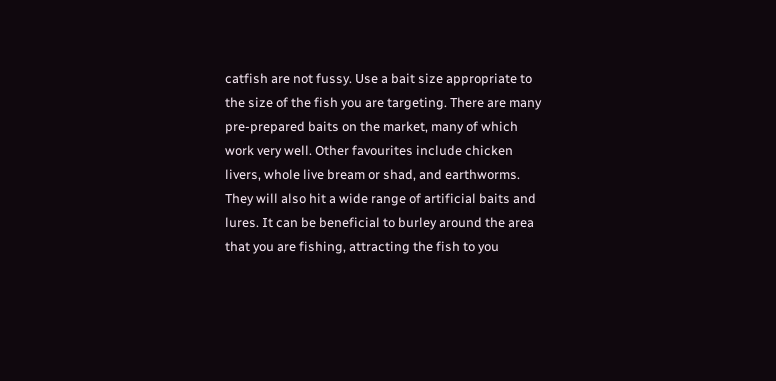catfish are not fussy. Use a bait size appropriate to the size of the fish you are targeting. There are many pre-prepared baits on the market, many of which work very well. Other favourites include chicken livers, whole live bream or shad, and earthworms. They will also hit a wide range of artificial baits and lures. It can be beneficial to burley around the area that you are fishing, attracting the fish to you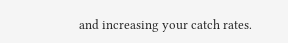and increasing your catch rates.